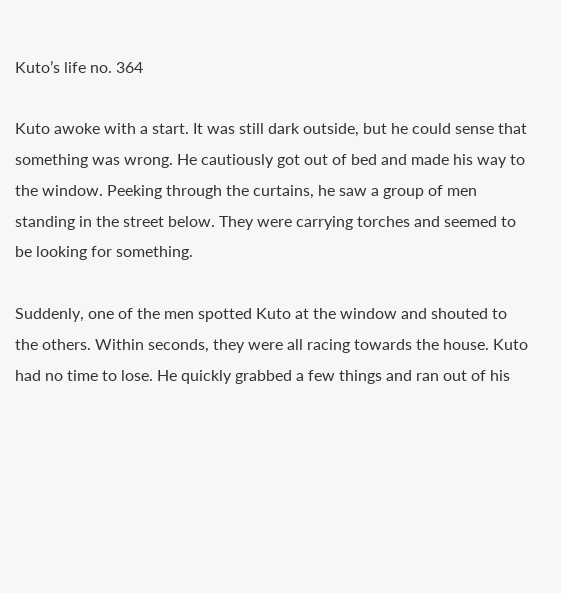Kuto’s life no. 364

Kuto awoke with a start. It was still dark outside, but he could sense that something was wrong. He cautiously got out of bed and made his way to the window. Peeking through the curtains, he saw a group of men standing in the street below. They were carrying torches and seemed to be looking for something.

Suddenly, one of the men spotted Kuto at the window and shouted to the others. Within seconds, they were all racing towards the house. Kuto had no time to lose. He quickly grabbed a few things and ran out of his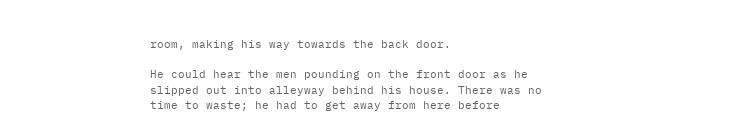room, making his way towards the back door.

He could hear the men pounding on the front door as he slipped out into alleyway behind his house. There was no time to waste; he had to get away from here before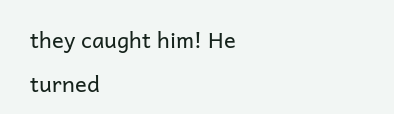they caught him! He turned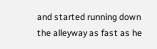and started running down the alleyway as fast as he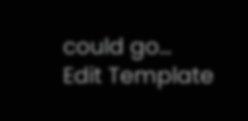could go…
Edit Template